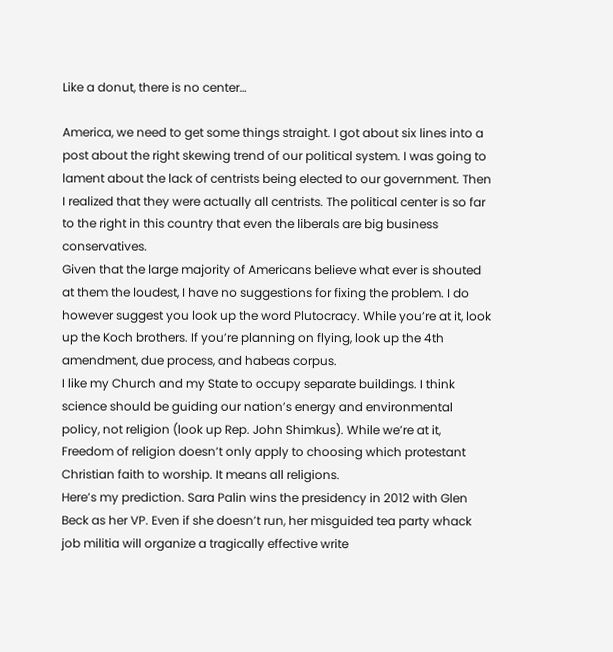Like a donut, there is no center…

America, we need to get some things straight. I got about six lines into a post about the right skewing trend of our political system. I was going to lament about the lack of centrists being elected to our government. Then I realized that they were actually all centrists. The political center is so far to the right in this country that even the liberals are big business conservatives.
Given that the large majority of Americans believe what ever is shouted at them the loudest, I have no suggestions for fixing the problem. I do however suggest you look up the word Plutocracy. While you’re at it, look up the Koch brothers. If you’re planning on flying, look up the 4th amendment, due process, and habeas corpus.
I like my Church and my State to occupy separate buildings. I think science should be guiding our nation’s energy and environmental policy, not religion (look up Rep. John Shimkus). While we’re at it, Freedom of religion doesn’t only apply to choosing which protestant Christian faith to worship. It means all religions.
Here’s my prediction. Sara Palin wins the presidency in 2012 with Glen Beck as her VP. Even if she doesn’t run, her misguided tea party whack job militia will organize a tragically effective write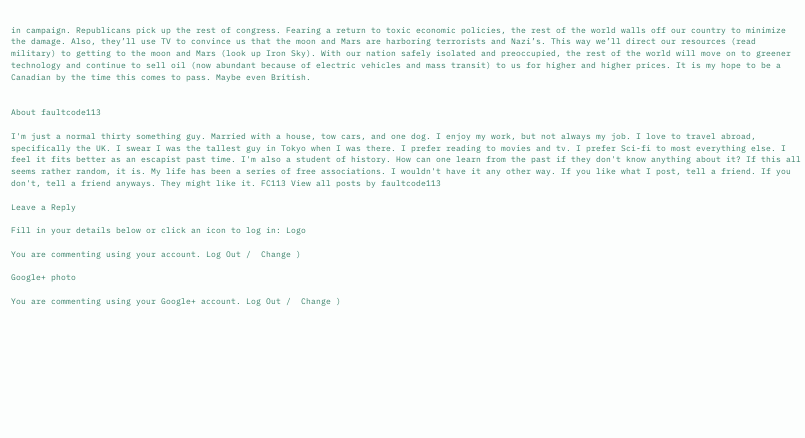in campaign. Republicans pick up the rest of congress. Fearing a return to toxic economic policies, the rest of the world walls off our country to minimize the damage. Also, they’ll use TV to convince us that the moon and Mars are harboring terrorists and Nazi’s. This way we’ll direct our resources (read military) to getting to the moon and Mars (look up Iron Sky). With our nation safely isolated and preoccupied, the rest of the world will move on to greener technology and continue to sell oil (now abundant because of electric vehicles and mass transit) to us for higher and higher prices. It is my hope to be a Canadian by the time this comes to pass. Maybe even British.


About faultcode113

I'm just a normal thirty something guy. Married with a house, tow cars, and one dog. I enjoy my work, but not always my job. I love to travel abroad, specifically the UK. I swear I was the tallest guy in Tokyo when I was there. I prefer reading to movies and tv. I prefer Sci-fi to most everything else. I feel it fits better as an escapist past time. I'm also a student of history. How can one learn from the past if they don't know anything about it? If this all seems rather random, it is. My life has been a series of free associations. I wouldn't have it any other way. If you like what I post, tell a friend. If you don't, tell a friend anyways. They might like it. FC113 View all posts by faultcode113

Leave a Reply

Fill in your details below or click an icon to log in: Logo

You are commenting using your account. Log Out /  Change )

Google+ photo

You are commenting using your Google+ account. Log Out /  Change )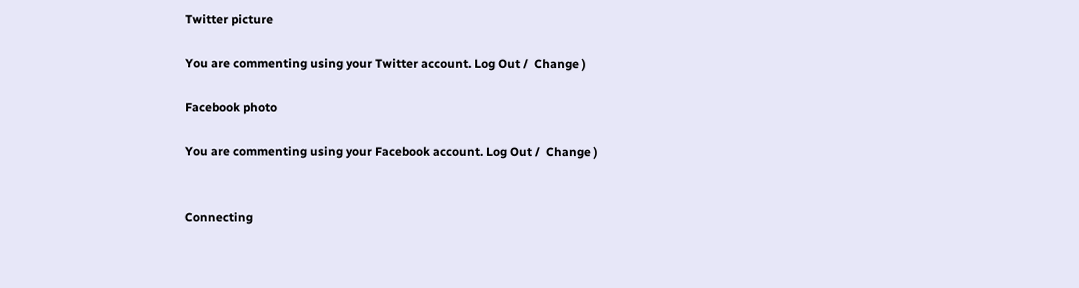Twitter picture

You are commenting using your Twitter account. Log Out /  Change )

Facebook photo

You are commenting using your Facebook account. Log Out /  Change )


Connecting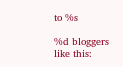to %s

%d bloggers like this: